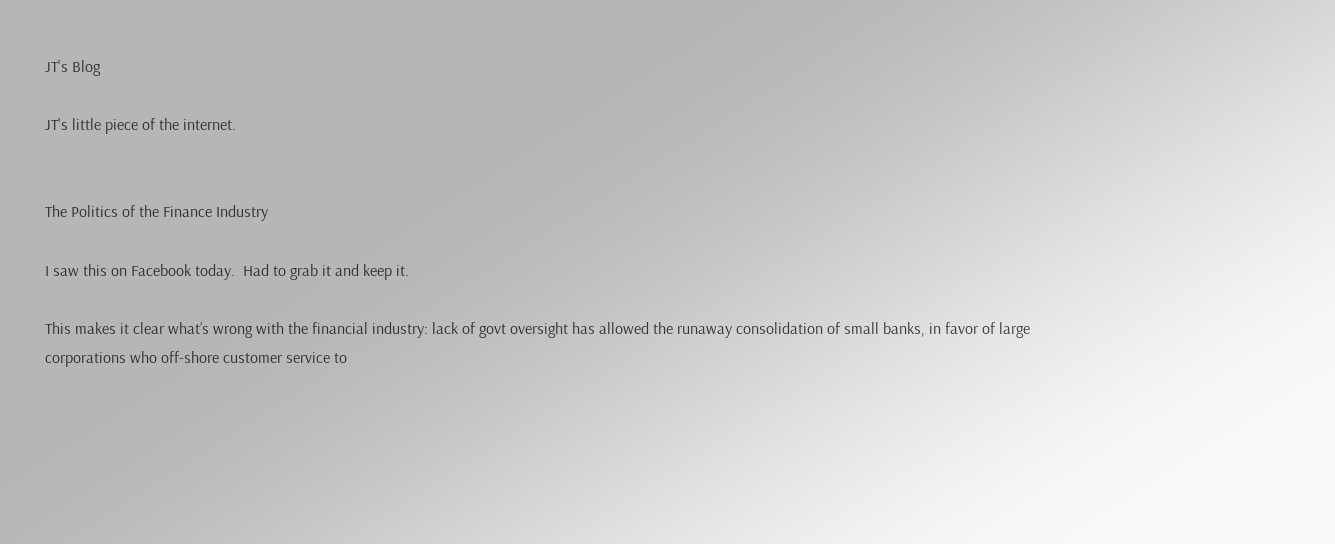JT's Blog

JT's little piece of the internet.


The Politics of the Finance Industry

I saw this on Facebook today.  Had to grab it and keep it.

This makes it clear what’s wrong with the financial industry: lack of govt oversight has allowed the runaway consolidation of small banks, in favor of large corporations who off-shore customer service to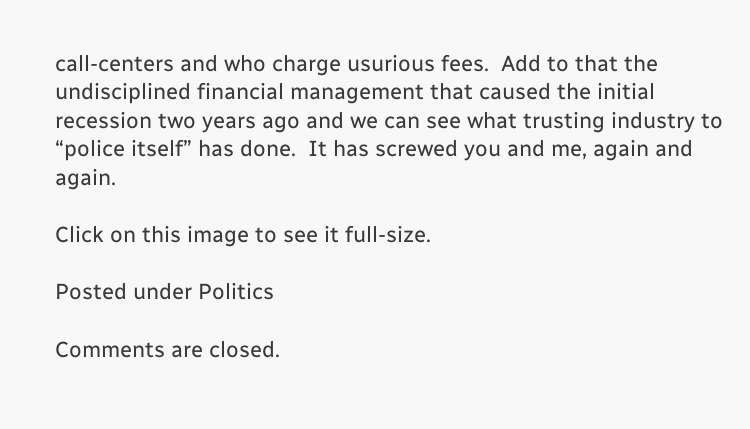call-centers and who charge usurious fees.  Add to that the undisciplined financial management that caused the initial recession two years ago and we can see what trusting industry to “police itself” has done.  It has screwed you and me, again and again.

Click on this image to see it full-size.

Posted under Politics

Comments are closed.